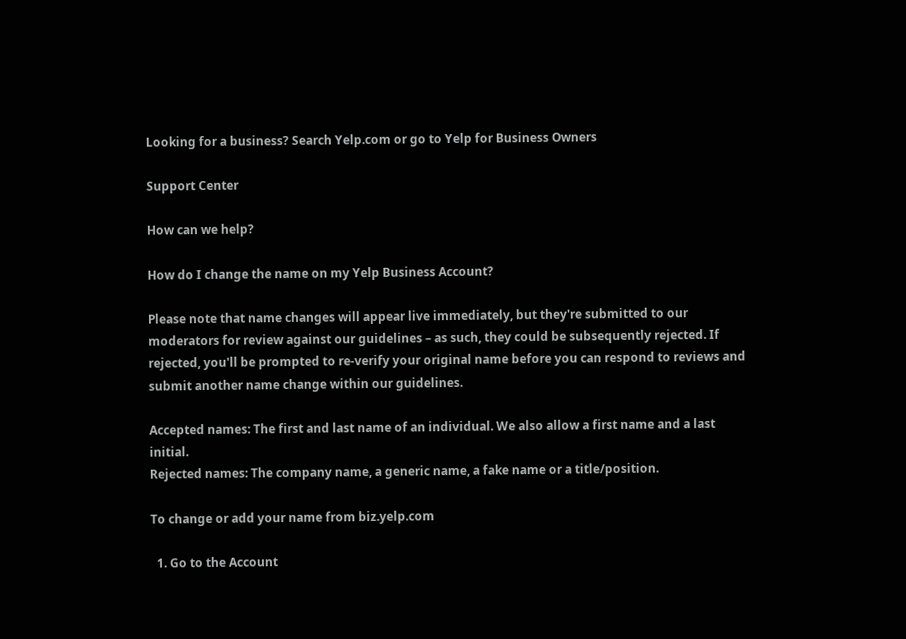Looking for a business? Search Yelp.com or go to Yelp for Business Owners

Support Center

How can we help?

How do I change the name on my Yelp Business Account?

Please note that name changes will appear live immediately, but they're submitted to our moderators for review against our guidelines – as such, they could be subsequently rejected. If rejected, you'll be prompted to re-verify your original name before you can respond to reviews and submit another name change within our guidelines.

Accepted names: The first and last name of an individual. We also allow a first name and a last initial.
Rejected names: The company name, a generic name, a fake name or a title/position.

To change or add your name from biz.yelp.com

  1. Go to the Account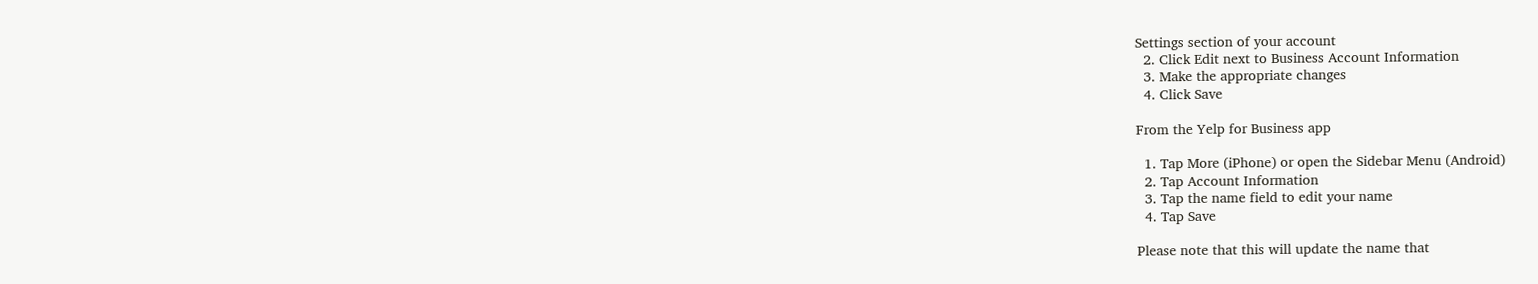Settings section of your account
  2. Click Edit next to Business Account Information
  3. Make the appropriate changes
  4. Click Save

From the Yelp for Business app

  1. Tap More (iPhone) or open the Sidebar Menu (Android)
  2. Tap Account Information
  3. Tap the name field to edit your name
  4. Tap Save

Please note that this will update the name that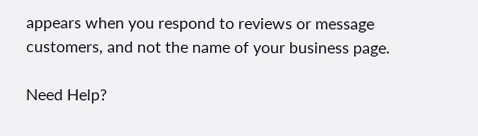appears when you respond to reviews or message customers, and not the name of your business page.

Need Help?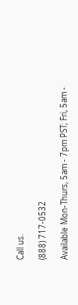Call us.

(888) 717-0532

Available Mon-Thurs, 5am - 7pm PST; Fri, 5am -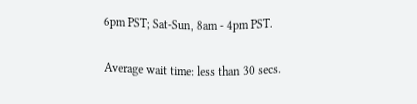6pm PST; Sat-Sun, 8am - 4pm PST.

Average wait time: less than 30 secs.